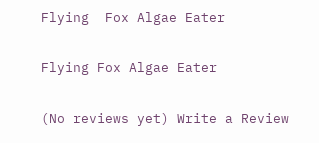Flying  Fox Algae Eater

Flying Fox Algae Eater

(No reviews yet) Write a Review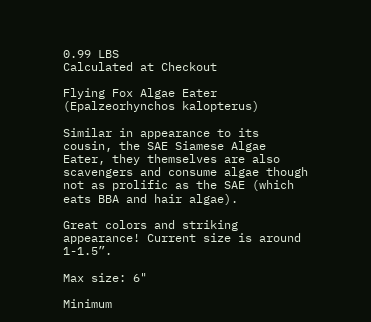0.99 LBS
Calculated at Checkout

Flying Fox Algae Eater (Epalzeorhynchos kalopterus)

Similar in appearance to its cousin, the SAE Siamese Algae Eater, they themselves are also scavengers and consume algae though not as prolific as the SAE (which eats BBA and hair algae).

Great colors and striking appearance! Current size is around 1-1.5”.

Max size: 6"

Minimum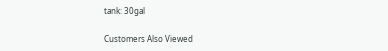tank: 30gal

Customers Also Viewed